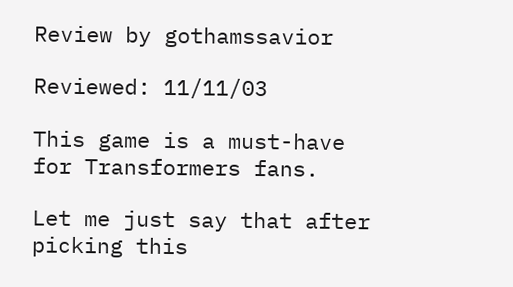Review by gothamssavior

Reviewed: 11/11/03

This game is a must-have for Transformers fans.

Let me just say that after picking this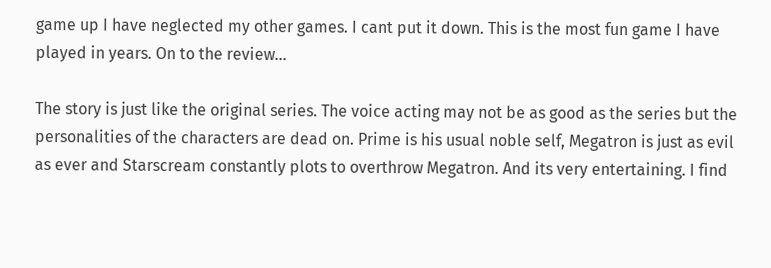game up I have neglected my other games. I cant put it down. This is the most fun game I have played in years. On to the review...

The story is just like the original series. The voice acting may not be as good as the series but the personalities of the characters are dead on. Prime is his usual noble self, Megatron is just as evil as ever and Starscream constantly plots to overthrow Megatron. And its very entertaining. I find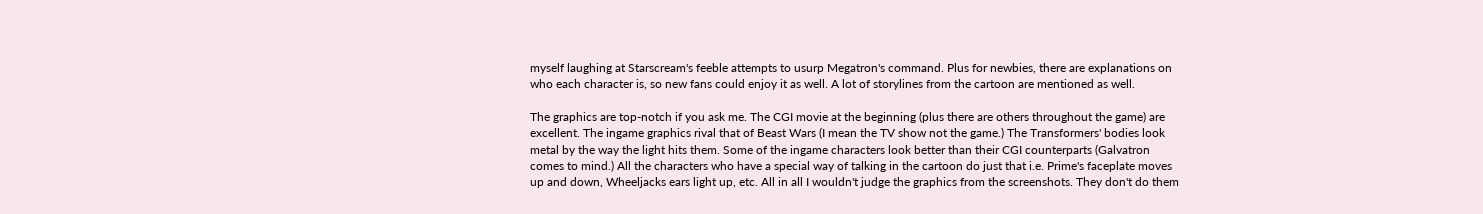myself laughing at Starscream's feeble attempts to usurp Megatron's command. Plus for newbies, there are explanations on who each character is, so new fans could enjoy it as well. A lot of storylines from the cartoon are mentioned as well.

The graphics are top-notch if you ask me. The CGI movie at the beginning (plus there are others throughout the game) are excellent. The ingame graphics rival that of Beast Wars (I mean the TV show not the game.) The Transformers' bodies look metal by the way the light hits them. Some of the ingame characters look better than their CGI counterparts (Galvatron comes to mind.) All the characters who have a special way of talking in the cartoon do just that i.e. Prime's faceplate moves up and down, Wheeljacks ears light up, etc. All in all I wouldn't judge the graphics from the screenshots. They don't do them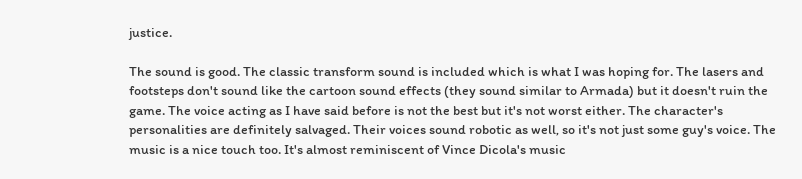justice.

The sound is good. The classic transform sound is included which is what I was hoping for. The lasers and footsteps don't sound like the cartoon sound effects (they sound similar to Armada) but it doesn't ruin the game. The voice acting as I have said before is not the best but it's not worst either. The character's personalities are definitely salvaged. Their voices sound robotic as well, so it's not just some guy's voice. The music is a nice touch too. It's almost reminiscent of Vince Dicola's music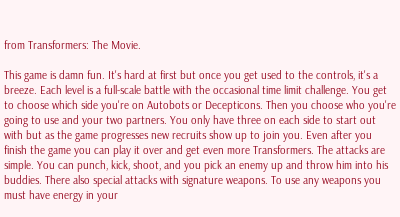from Transformers: The Movie.

This game is damn fun. It's hard at first but once you get used to the controls, it's a breeze. Each level is a full-scale battle with the occasional time limit challenge. You get to choose which side you're on Autobots or Decepticons. Then you choose who you're going to use and your two partners. You only have three on each side to start out with but as the game progresses new recruits show up to join you. Even after you finish the game you can play it over and get even more Transformers. The attacks are simple. You can punch, kick, shoot, and you pick an enemy up and throw him into his buddies. There also special attacks with signature weapons. To use any weapons you must have energy in your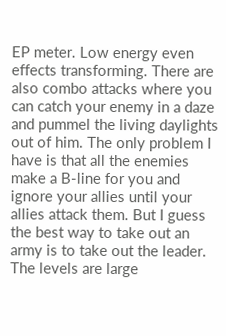EP meter. Low energy even effects transforming. There are also combo attacks where you can catch your enemy in a daze and pummel the living daylights out of him. The only problem I have is that all the enemies make a B-line for you and ignore your allies until your allies attack them. But I guess the best way to take out an army is to take out the leader. The levels are large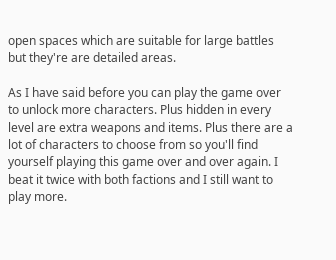open spaces which are suitable for large battles but they're are detailed areas.

As I have said before you can play the game over to unlock more characters. Plus hidden in every level are extra weapons and items. Plus there are a lot of characters to choose from so you'll find yourself playing this game over and over again. I beat it twice with both factions and I still want to play more.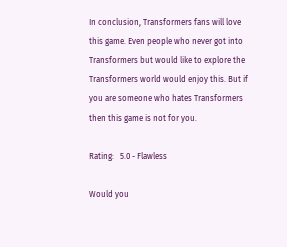In conclusion, Transformers fans will love this game. Even people who never got into Transformers but would like to explore the Transformers world would enjoy this. But if you are someone who hates Transformers then this game is not for you.

Rating:   5.0 - Flawless

Would you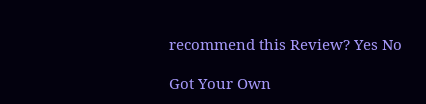recommend this Review? Yes No

Got Your Own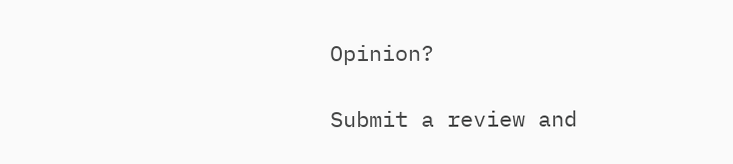Opinion?

Submit a review and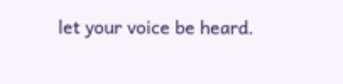let your voice be heard.